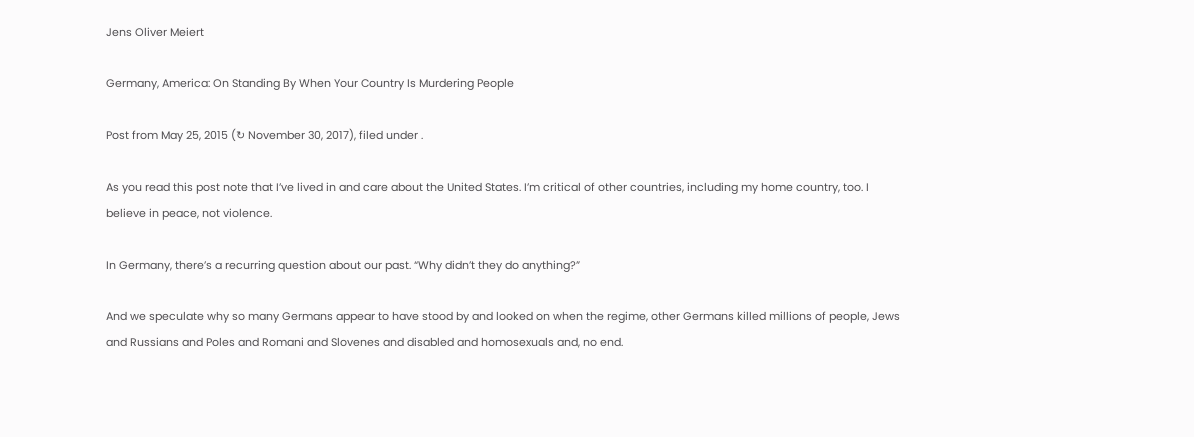Jens Oliver Meiert

Germany, America: On Standing By When Your Country Is Murdering People

Post from May 25, 2015 (↻ November 30, 2017), filed under .

As you read this post note that I’ve lived in and care about the United States. I’m critical of other countries, including my home country, too. I believe in peace, not violence.

In Germany, there’s a recurring question about our past. “Why didn’t they do anything?”

And we speculate why so many Germans appear to have stood by and looked on when the regime, other Germans killed millions of people, Jews and Russians and Poles and Romani and Slovenes and disabled and homosexuals and, no end.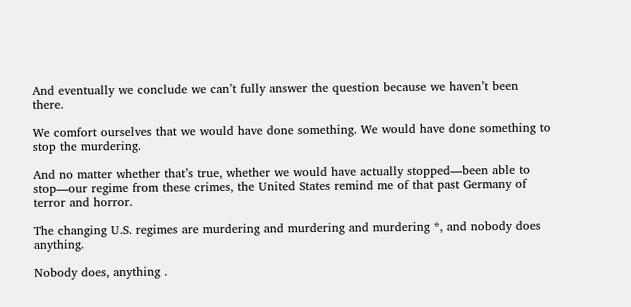And eventually we conclude we can’t fully answer the question because we haven’t been there.

We comfort ourselves that we would have done something. We would have done something to stop the murdering.

And no matter whether that’s true, whether we would have actually stopped—been able to stop—our regime from these crimes, the United States remind me of that past Germany of terror and horror.

The changing U.S. regimes are murdering and murdering and murdering *, and nobody does anything.

Nobody does, anything .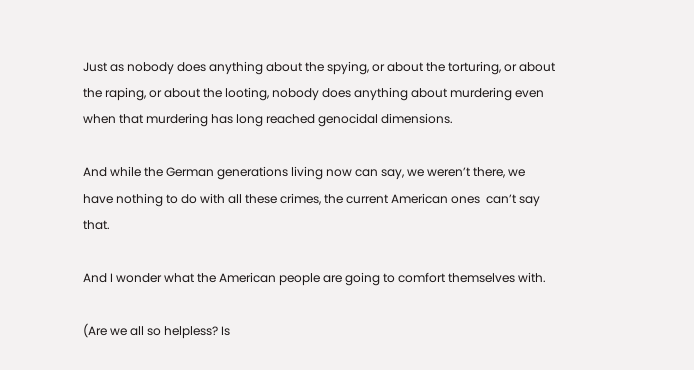Just as nobody does anything about the spying, or about the torturing, or about the raping, or about the looting, nobody does anything about murdering even when that murdering has long reached genocidal dimensions.

And while the German generations living now can say, we weren’t there, we have nothing to do with all these crimes, the current American ones  can’t say that.

And I wonder what the American people are going to comfort themselves with.

(Are we all so helpless? Is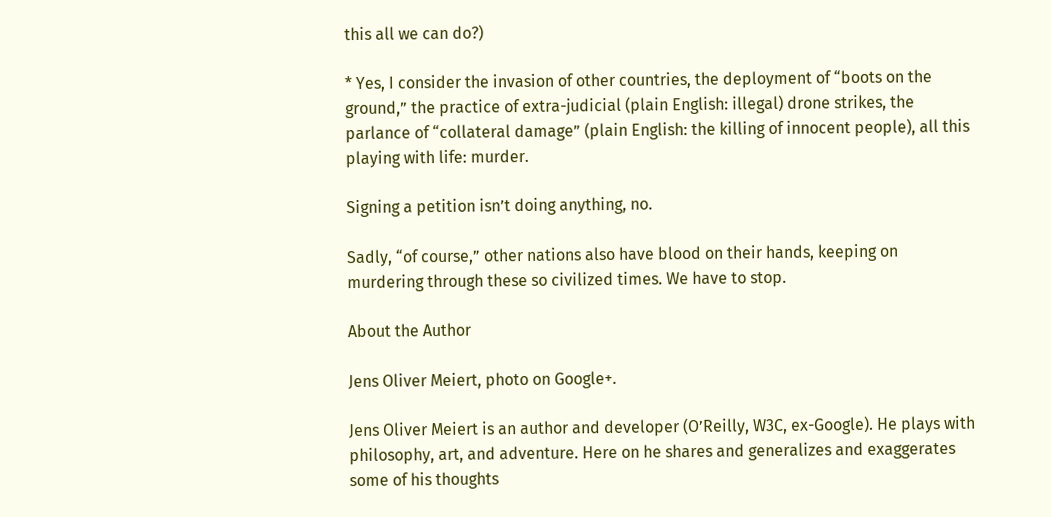this all we can do?)

* Yes, I consider the invasion of other countries, the deployment of “boots on the ground,” the practice of extra-judicial (plain English: illegal) drone strikes, the parlance of “collateral damage” (plain English: the killing of innocent people), all this playing with life: murder.

Signing a petition isn’t doing anything, no.

Sadly, “of course,” other nations also have blood on their hands, keeping on murdering through these so civilized times. We have to stop.

About the Author

Jens Oliver Meiert, photo on Google+.

Jens Oliver Meiert is an author and developer (O’Reilly, W3C, ex-Google). He plays with philosophy, art, and adventure. Here on he shares and generalizes and exaggerates some of his thoughts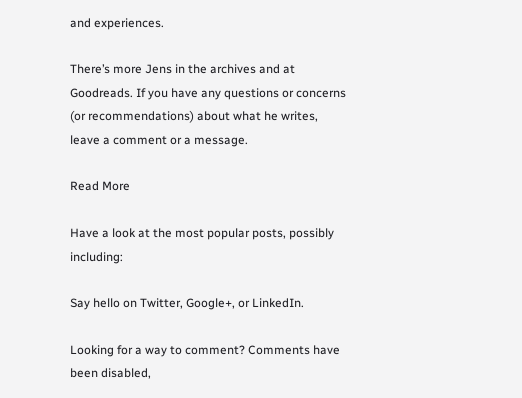and experiences.

There’s more Jens in the archives and at Goodreads. If you have any questions or concerns (or recommendations) about what he writes, leave a comment or a message.

Read More

Have a look at the most popular posts, possibly including:

Say hello on Twitter, Google+, or LinkedIn.

Looking for a way to comment? Comments have been disabled,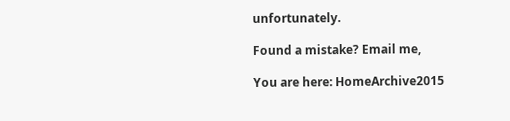unfortunately.

Found a mistake? Email me,

You are here: HomeArchive2015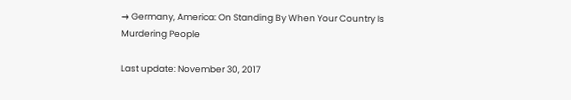→ Germany, America: On Standing By When Your Country Is Murdering People

Last update: November 30, 2017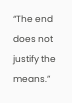“The end does not justify the means.”